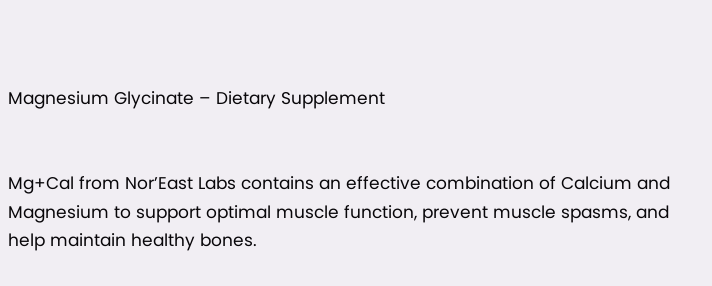Magnesium Glycinate – Dietary Supplement


Mg+Cal from Nor’East Labs contains an effective combination of Calcium and Magnesium to support optimal muscle function, prevent muscle spasms, and help maintain healthy bones.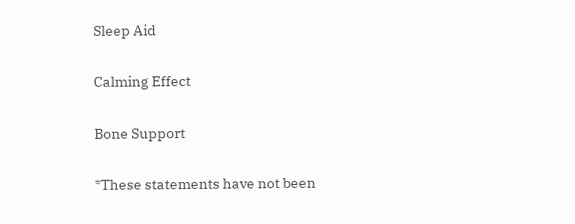Sleep Aid

Calming Effect

Bone Support

*These statements have not been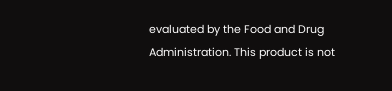evaluated by the Food and Drug Administration. This product is not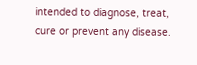intended to diagnose, treat, cure or prevent any disease.